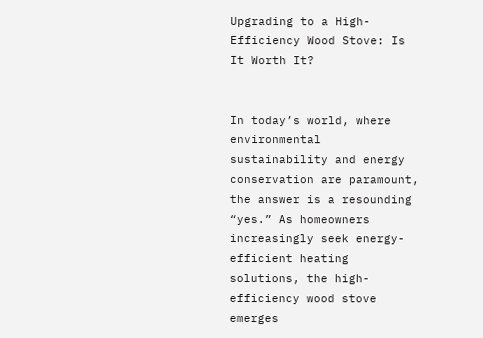Upgrading to a High-Efficiency Wood Stove: Is It Worth It?


In today’s world, where environmental sustainability and energy conservation are paramount, the answer is a resounding “yes.” As homeowners increasingly seek energy-efficient heating solutions, the high-efficiency wood stove emerges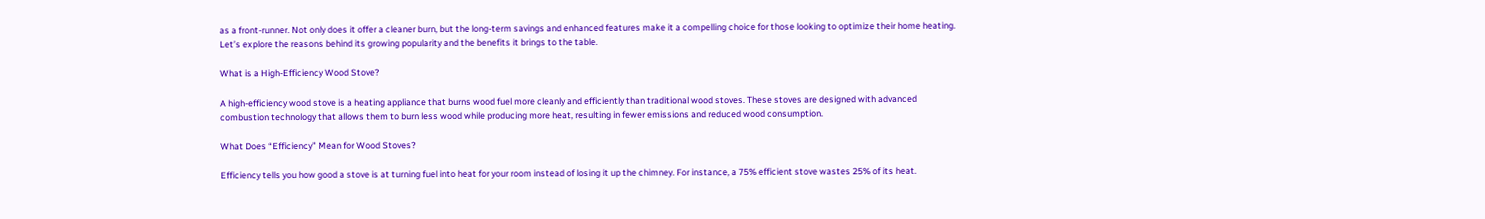as a front-runner. Not only does it offer a cleaner burn, but the long-term savings and enhanced features make it a compelling choice for those looking to optimize their home heating. Let’s explore the reasons behind its growing popularity and the benefits it brings to the table.

What is a High-Efficiency Wood Stove?

A high-efficiency wood stove is a heating appliance that burns wood fuel more cleanly and efficiently than traditional wood stoves. These stoves are designed with advanced combustion technology that allows them to burn less wood while producing more heat, resulting in fewer emissions and reduced wood consumption.

What Does “Efficiency” Mean for Wood Stoves?

Efficiency tells you how good a stove is at turning fuel into heat for your room instead of losing it up the chimney. For instance, a 75% efficient stove wastes 25% of its heat.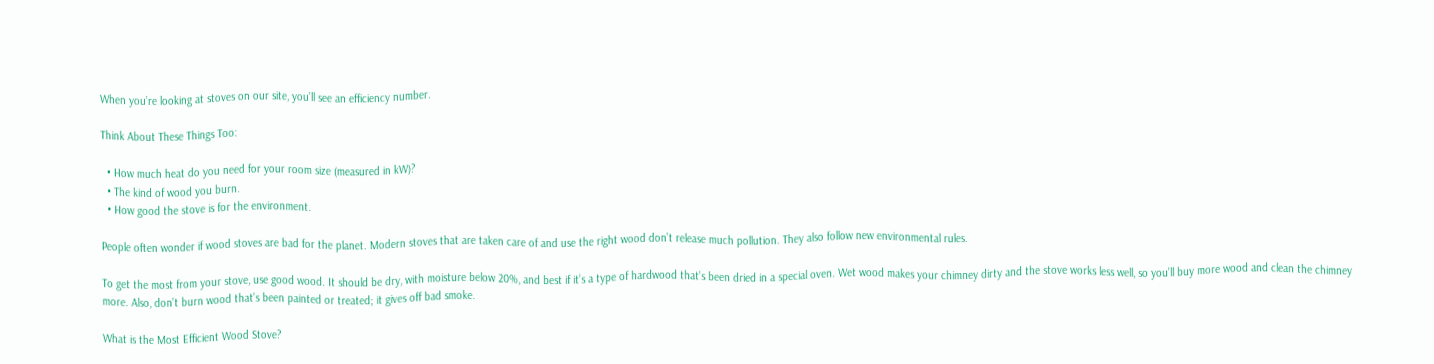When you’re looking at stoves on our site, you’ll see an efficiency number.

Think About These Things Too:

  • How much heat do you need for your room size (measured in kW)?
  • The kind of wood you burn.
  • How good the stove is for the environment.

People often wonder if wood stoves are bad for the planet. Modern stoves that are taken care of and use the right wood don’t release much pollution. They also follow new environmental rules.

To get the most from your stove, use good wood. It should be dry, with moisture below 20%, and best if it’s a type of hardwood that’s been dried in a special oven. Wet wood makes your chimney dirty and the stove works less well, so you’ll buy more wood and clean the chimney more. Also, don’t burn wood that’s been painted or treated; it gives off bad smoke.

What is the Most Efficient Wood Stove?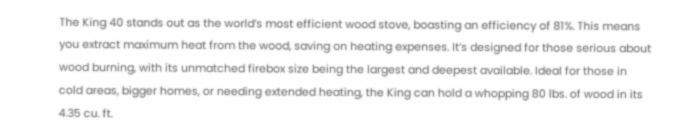The King 40 stands out as the world’s most efficient wood stove, boasting an efficiency of 81%. This means you extract maximum heat from the wood, saving on heating expenses. It’s designed for those serious about wood burning, with its unmatched firebox size being the largest and deepest available. Ideal for those in cold areas, bigger homes, or needing extended heating, the King can hold a whopping 80 lbs. of wood in its 4.35 cu. ft.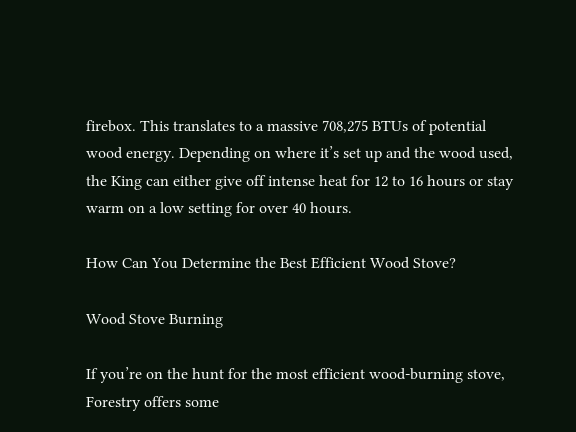firebox. This translates to a massive 708,275 BTUs of potential wood energy. Depending on where it’s set up and the wood used, the King can either give off intense heat for 12 to 16 hours or stay warm on a low setting for over 40 hours.

How Can You Determine the Best Efficient Wood Stove?

Wood Stove Burning

If you’re on the hunt for the most efficient wood-burning stove, Forestry offers some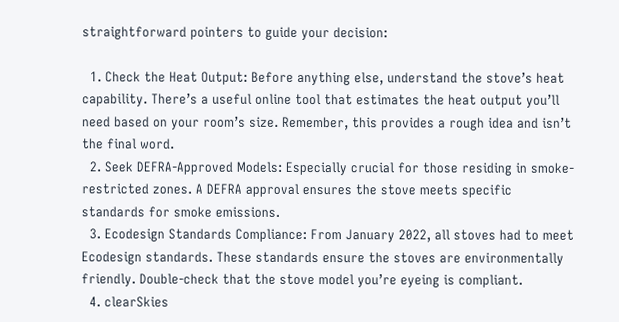straightforward pointers to guide your decision:

  1. Check the Heat Output: Before anything else, understand the stove’s heat capability. There’s a useful online tool that estimates the heat output you’ll need based on your room’s size. Remember, this provides a rough idea and isn’t the final word.
  2. Seek DEFRA-Approved Models: Especially crucial for those residing in smoke-restricted zones. A DEFRA approval ensures the stove meets specific standards for smoke emissions.
  3. Ecodesign Standards Compliance: From January 2022, all stoves had to meet Ecodesign standards. These standards ensure the stoves are environmentally friendly. Double-check that the stove model you’re eyeing is compliant.
  4. clearSkies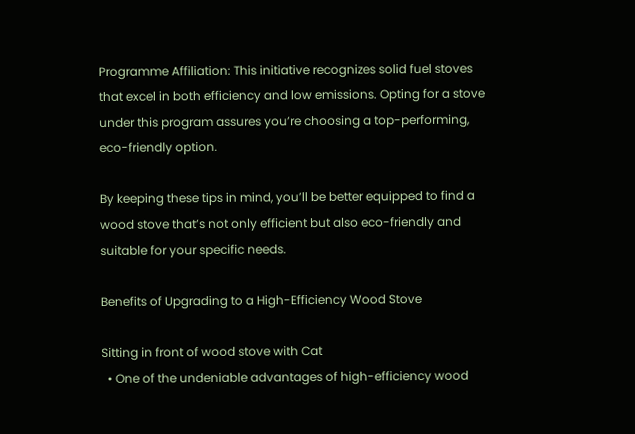Programme Affiliation: This initiative recognizes solid fuel stoves that excel in both efficiency and low emissions. Opting for a stove under this program assures you’re choosing a top-performing, eco-friendly option.

By keeping these tips in mind, you’ll be better equipped to find a wood stove that’s not only efficient but also eco-friendly and suitable for your specific needs.

Benefits of Upgrading to a High-Efficiency Wood Stove

Sitting in front of wood stove with Cat
  • One of the undeniable advantages of high-efficiency wood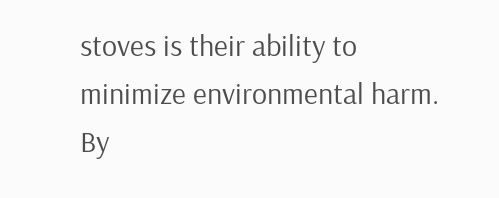stoves is their ability to minimize environmental harm. By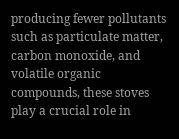producing fewer pollutants such as particulate matter, carbon monoxide, and volatile organic compounds, these stoves play a crucial role in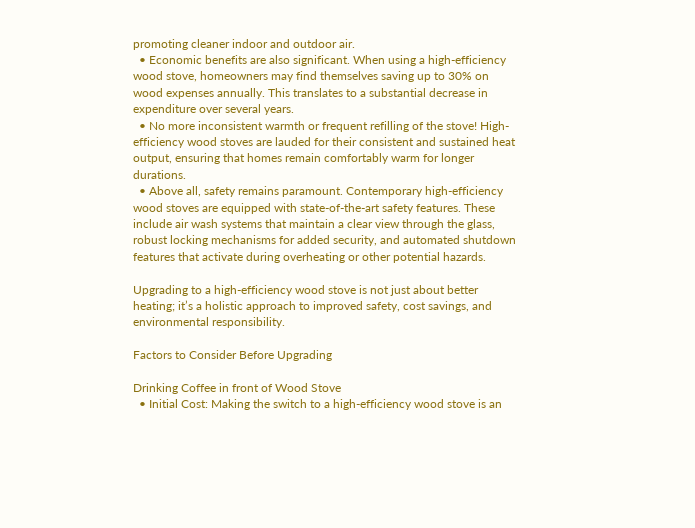promoting cleaner indoor and outdoor air.
  • Economic benefits are also significant. When using a high-efficiency wood stove, homeowners may find themselves saving up to 30% on wood expenses annually. This translates to a substantial decrease in expenditure over several years.
  • No more inconsistent warmth or frequent refilling of the stove! High-efficiency wood stoves are lauded for their consistent and sustained heat output, ensuring that homes remain comfortably warm for longer durations.
  • Above all, safety remains paramount. Contemporary high-efficiency wood stoves are equipped with state-of-the-art safety features. These include air wash systems that maintain a clear view through the glass, robust locking mechanisms for added security, and automated shutdown features that activate during overheating or other potential hazards.

Upgrading to a high-efficiency wood stove is not just about better heating; it’s a holistic approach to improved safety, cost savings, and environmental responsibility.

Factors to Consider Before Upgrading

Drinking Coffee in front of Wood Stove
  • Initial Cost: Making the switch to a high-efficiency wood stove is an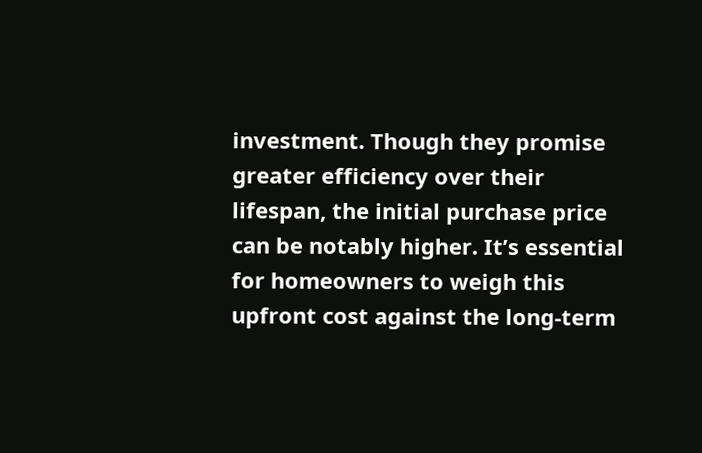investment. Though they promise greater efficiency over their lifespan, the initial purchase price can be notably higher. It’s essential for homeowners to weigh this upfront cost against the long-term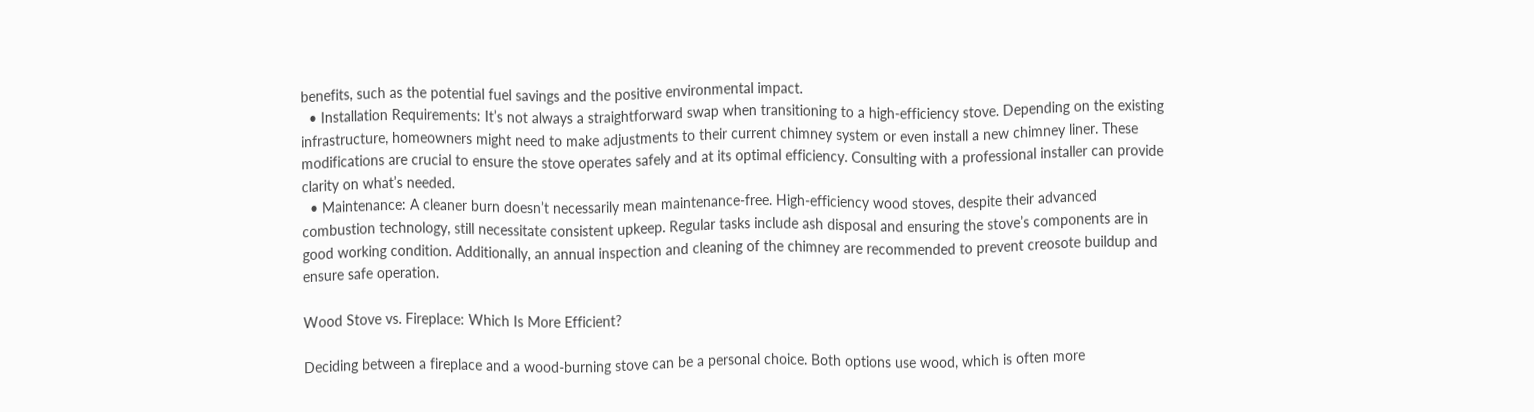benefits, such as the potential fuel savings and the positive environmental impact.
  • Installation Requirements: It’s not always a straightforward swap when transitioning to a high-efficiency stove. Depending on the existing infrastructure, homeowners might need to make adjustments to their current chimney system or even install a new chimney liner. These modifications are crucial to ensure the stove operates safely and at its optimal efficiency. Consulting with a professional installer can provide clarity on what’s needed.
  • Maintenance: A cleaner burn doesn’t necessarily mean maintenance-free. High-efficiency wood stoves, despite their advanced combustion technology, still necessitate consistent upkeep. Regular tasks include ash disposal and ensuring the stove’s components are in good working condition. Additionally, an annual inspection and cleaning of the chimney are recommended to prevent creosote buildup and ensure safe operation.

Wood Stove vs. Fireplace: Which Is More Efficient?

Deciding between a fireplace and a wood-burning stove can be a personal choice. Both options use wood, which is often more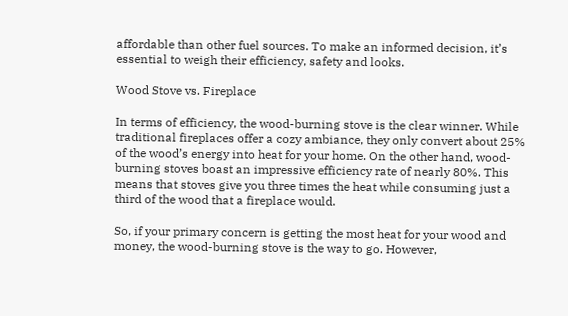affordable than other fuel sources. To make an informed decision, it’s essential to weigh their efficiency, safety and looks.

Wood Stove vs. Fireplace

In terms of efficiency, the wood-burning stove is the clear winner. While traditional fireplaces offer a cozy ambiance, they only convert about 25% of the wood’s energy into heat for your home. On the other hand, wood-burning stoves boast an impressive efficiency rate of nearly 80%. This means that stoves give you three times the heat while consuming just a third of the wood that a fireplace would.

So, if your primary concern is getting the most heat for your wood and money, the wood-burning stove is the way to go. However,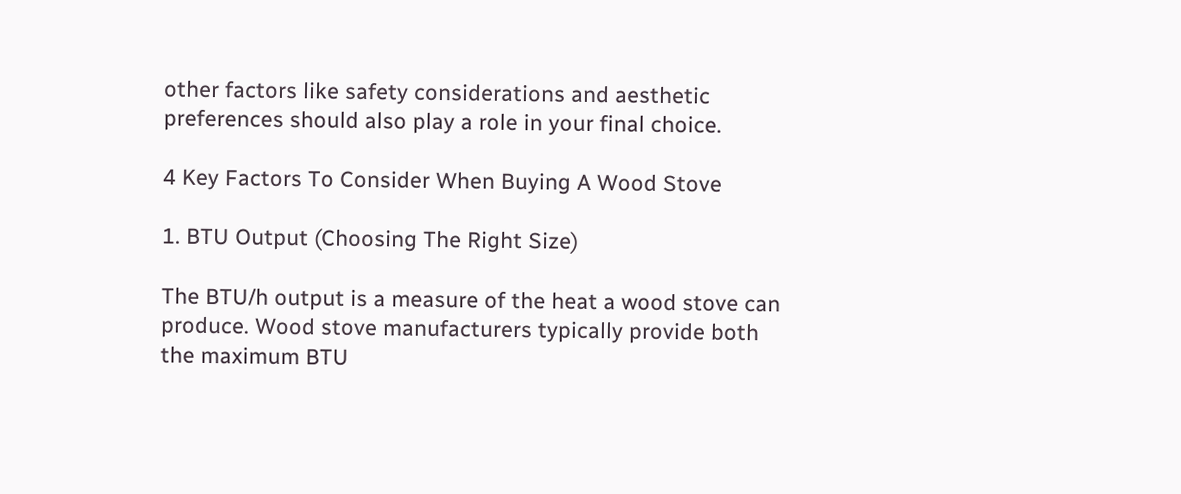other factors like safety considerations and aesthetic preferences should also play a role in your final choice.

4 Key Factors To Consider When Buying A Wood Stove

1. BTU Output (Choosing The Right Size)

The BTU/h output is a measure of the heat a wood stove can produce. Wood stove manufacturers typically provide both the maximum BTU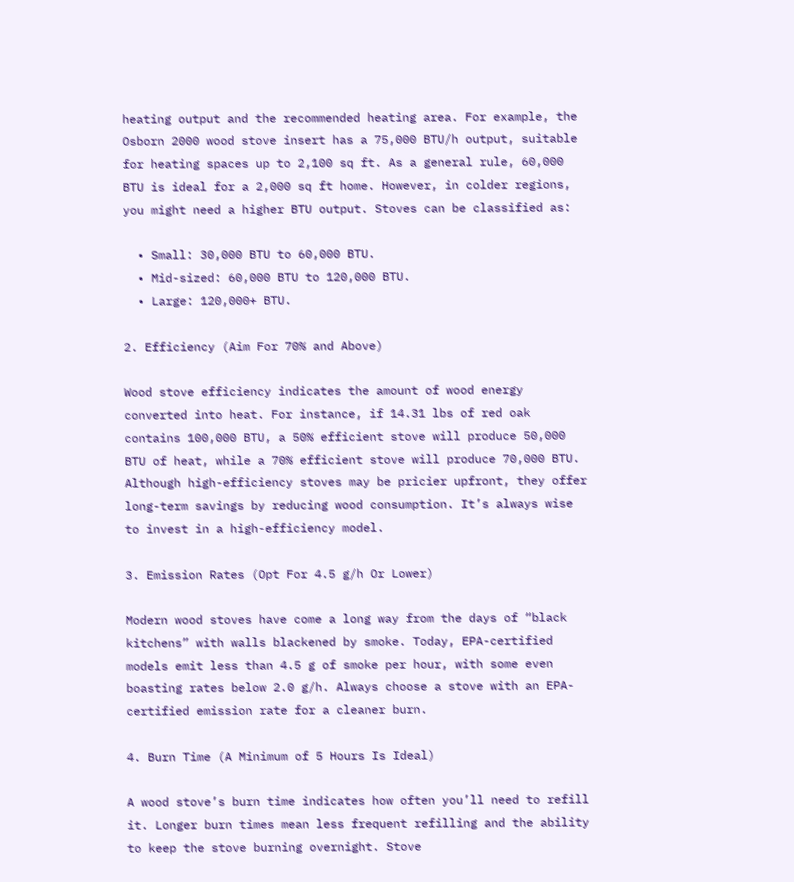heating output and the recommended heating area. For example, the Osborn 2000 wood stove insert has a 75,000 BTU/h output, suitable for heating spaces up to 2,100 sq ft. As a general rule, 60,000 BTU is ideal for a 2,000 sq ft home. However, in colder regions, you might need a higher BTU output. Stoves can be classified as:

  • Small: 30,000 BTU to 60,000 BTU.
  • Mid-sized: 60,000 BTU to 120,000 BTU.
  • Large: 120,000+ BTU.

2. Efficiency (Aim For 70% and Above)

Wood stove efficiency indicates the amount of wood energy converted into heat. For instance, if 14.31 lbs of red oak contains 100,000 BTU, a 50% efficient stove will produce 50,000 BTU of heat, while a 70% efficient stove will produce 70,000 BTU. Although high-efficiency stoves may be pricier upfront, they offer long-term savings by reducing wood consumption. It’s always wise to invest in a high-efficiency model.

3. Emission Rates (Opt For 4.5 g/h Or Lower)

Modern wood stoves have come a long way from the days of “black kitchens” with walls blackened by smoke. Today, EPA-certified models emit less than 4.5 g of smoke per hour, with some even boasting rates below 2.0 g/h. Always choose a stove with an EPA-certified emission rate for a cleaner burn.

4. Burn Time (A Minimum of 5 Hours Is Ideal)

A wood stove’s burn time indicates how often you’ll need to refill it. Longer burn times mean less frequent refilling and the ability to keep the stove burning overnight. Stove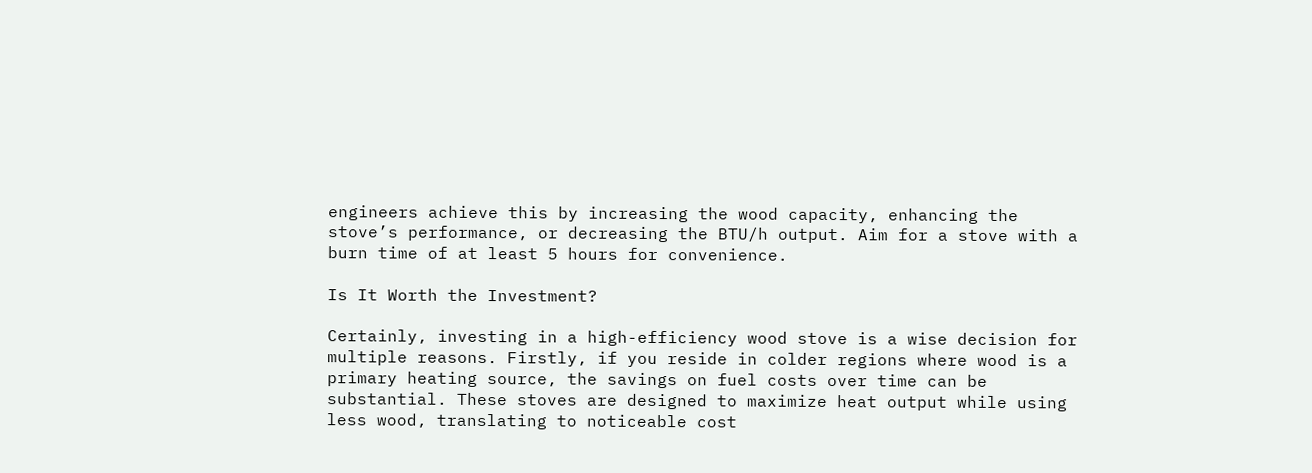engineers achieve this by increasing the wood capacity, enhancing the stove’s performance, or decreasing the BTU/h output. Aim for a stove with a burn time of at least 5 hours for convenience.

Is It Worth the Investment?

Certainly, investing in a high-efficiency wood stove is a wise decision for multiple reasons. Firstly, if you reside in colder regions where wood is a primary heating source, the savings on fuel costs over time can be substantial. These stoves are designed to maximize heat output while using less wood, translating to noticeable cost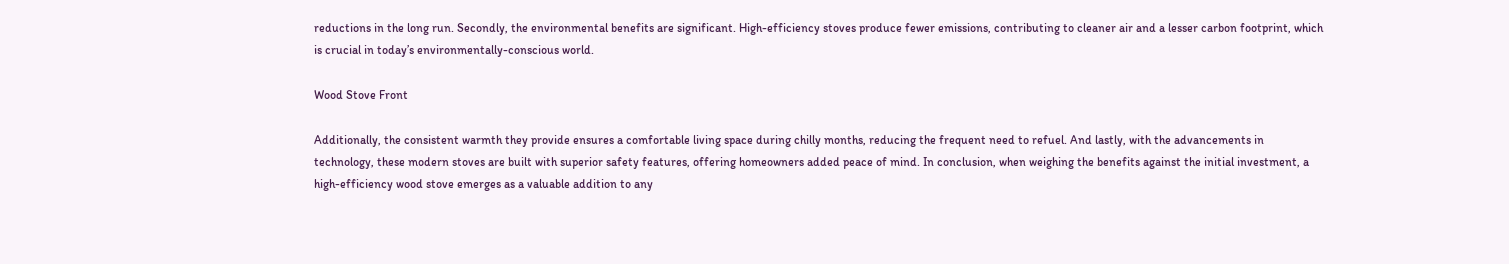reductions in the long run. Secondly, the environmental benefits are significant. High-efficiency stoves produce fewer emissions, contributing to cleaner air and a lesser carbon footprint, which is crucial in today’s environmentally-conscious world.

Wood Stove Front

Additionally, the consistent warmth they provide ensures a comfortable living space during chilly months, reducing the frequent need to refuel. And lastly, with the advancements in technology, these modern stoves are built with superior safety features, offering homeowners added peace of mind. In conclusion, when weighing the benefits against the initial investment, a high-efficiency wood stove emerges as a valuable addition to any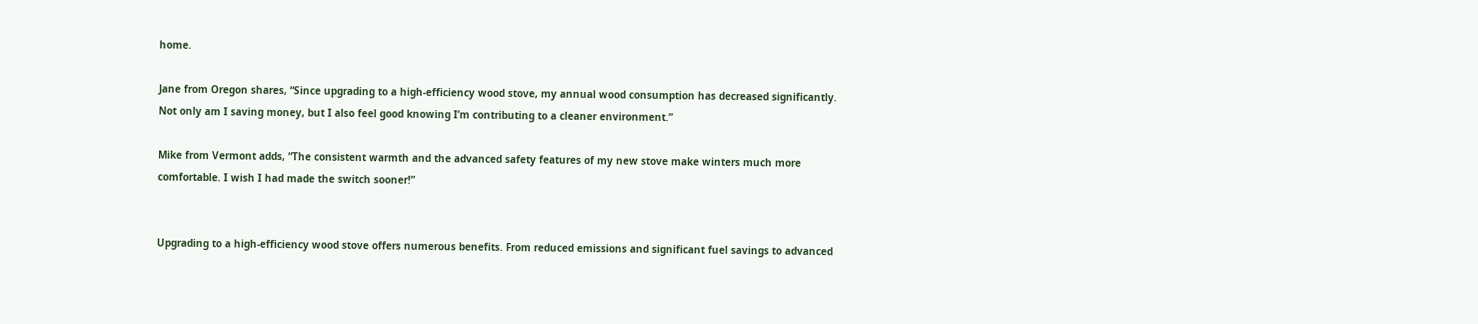home.

Jane from Oregon shares, “Since upgrading to a high-efficiency wood stove, my annual wood consumption has decreased significantly. Not only am I saving money, but I also feel good knowing I’m contributing to a cleaner environment.”

Mike from Vermont adds, “The consistent warmth and the advanced safety features of my new stove make winters much more comfortable. I wish I had made the switch sooner!”


Upgrading to a high-efficiency wood stove offers numerous benefits. From reduced emissions and significant fuel savings to advanced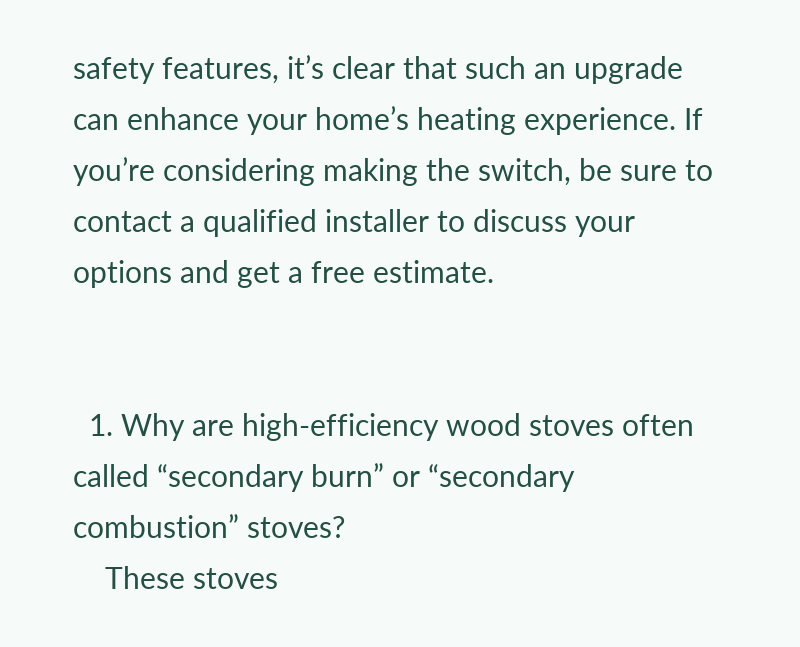safety features, it’s clear that such an upgrade can enhance your home’s heating experience. If you’re considering making the switch, be sure to contact a qualified installer to discuss your options and get a free estimate.


  1. Why are high-efficiency wood stoves often called “secondary burn” or “secondary combustion” stoves?
    These stoves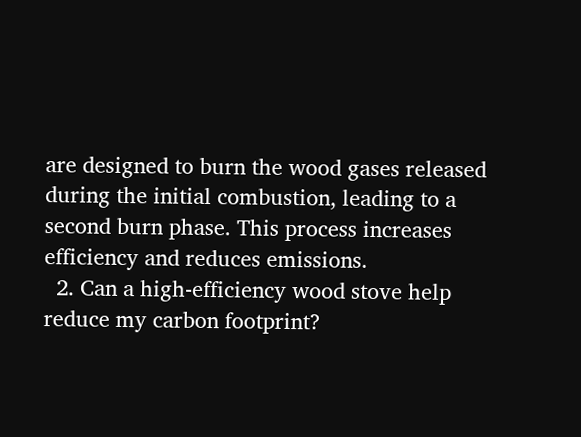are designed to burn the wood gases released during the initial combustion, leading to a second burn phase. This process increases efficiency and reduces emissions.
  2. Can a high-efficiency wood stove help reduce my carbon footprint?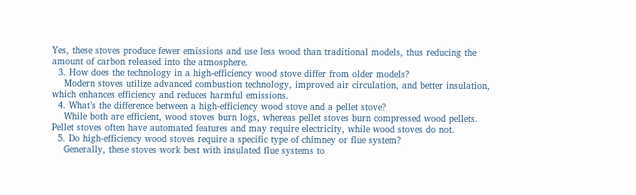Yes, these stoves produce fewer emissions and use less wood than traditional models, thus reducing the amount of carbon released into the atmosphere.
  3. How does the technology in a high-efficiency wood stove differ from older models?
    Modern stoves utilize advanced combustion technology, improved air circulation, and better insulation, which enhances efficiency and reduces harmful emissions.
  4. What’s the difference between a high-efficiency wood stove and a pellet stove?
    While both are efficient, wood stoves burn logs, whereas pellet stoves burn compressed wood pellets. Pellet stoves often have automated features and may require electricity, while wood stoves do not.
  5. Do high-efficiency wood stoves require a specific type of chimney or flue system?
    Generally, these stoves work best with insulated flue systems to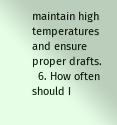maintain high temperatures and ensure proper drafts.
  6. How often should I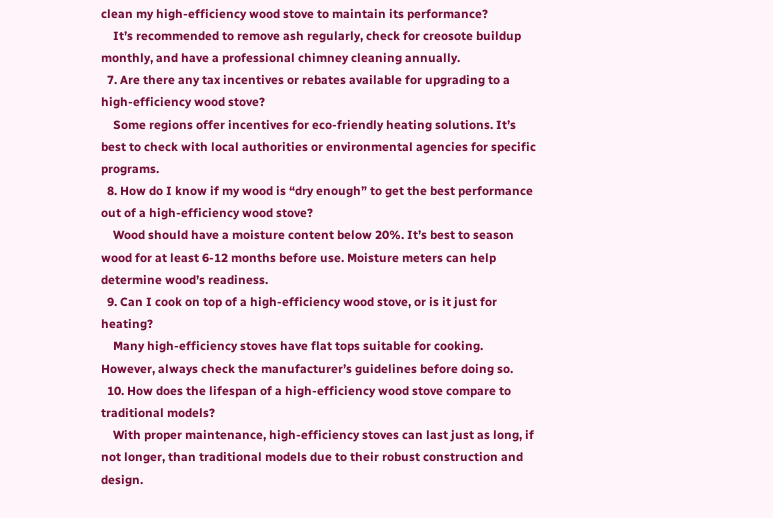clean my high-efficiency wood stove to maintain its performance?
    It’s recommended to remove ash regularly, check for creosote buildup monthly, and have a professional chimney cleaning annually.
  7. Are there any tax incentives or rebates available for upgrading to a high-efficiency wood stove?
    Some regions offer incentives for eco-friendly heating solutions. It’s best to check with local authorities or environmental agencies for specific programs.
  8. How do I know if my wood is “dry enough” to get the best performance out of a high-efficiency wood stove?
    Wood should have a moisture content below 20%. It’s best to season wood for at least 6-12 months before use. Moisture meters can help determine wood’s readiness.
  9. Can I cook on top of a high-efficiency wood stove, or is it just for heating?
    Many high-efficiency stoves have flat tops suitable for cooking. However, always check the manufacturer’s guidelines before doing so.
  10. How does the lifespan of a high-efficiency wood stove compare to traditional models?
    With proper maintenance, high-efficiency stoves can last just as long, if not longer, than traditional models due to their robust construction and design.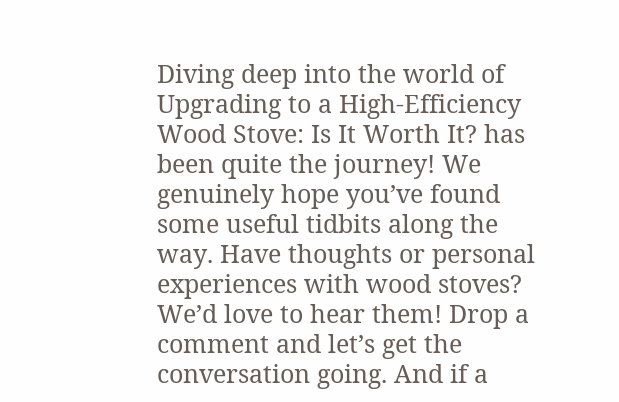Diving deep into the world of Upgrading to a High-Efficiency Wood Stove: Is It Worth It? has been quite the journey! We genuinely hope you’ve found some useful tidbits along the way. Have thoughts or personal experiences with wood stoves? We’d love to hear them! Drop a comment and let’s get the conversation going. And if a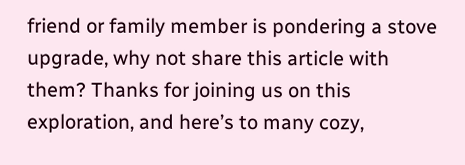friend or family member is pondering a stove upgrade, why not share this article with them? Thanks for joining us on this exploration, and here’s to many cozy,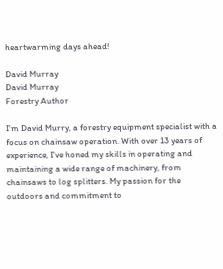heartwarming days ahead!

David Murray
David Murray
Forestry Author

I'm David Murry, a forestry equipment specialist with a focus on chainsaw operation. With over 13 years of experience, I've honed my skills in operating and maintaining a wide range of machinery, from chainsaws to log splitters. My passion for the outdoors and commitment to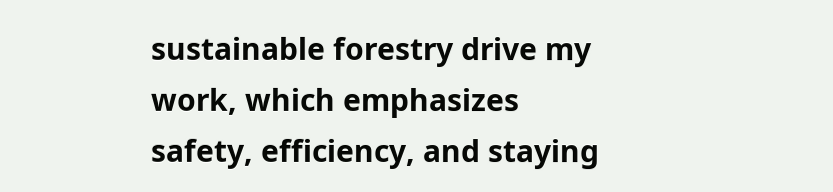sustainable forestry drive my work, which emphasizes safety, efficiency, and staying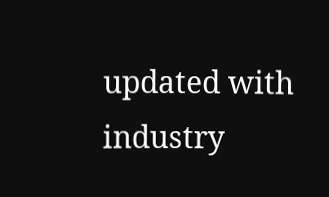updated with industry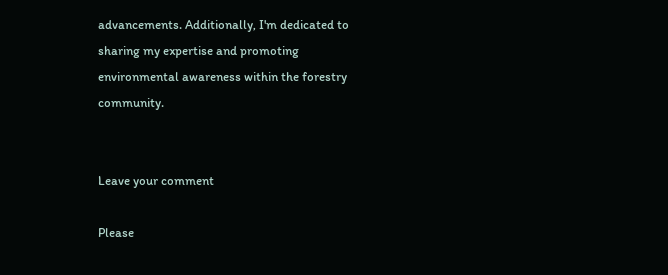advancements. Additionally, I'm dedicated to sharing my expertise and promoting environmental awareness within the forestry community.


Leave your comment

Please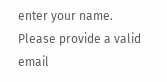enter your name.
Please provide a valid email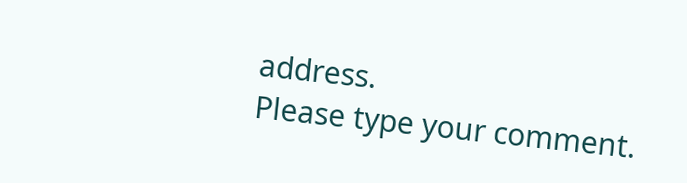address.
Please type your comment.